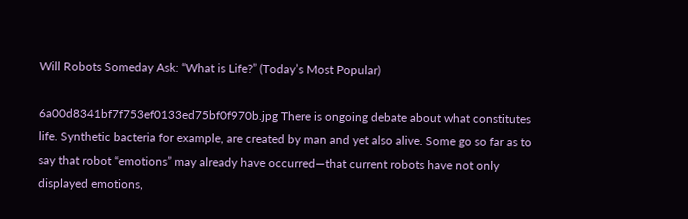Will Robots Someday Ask: “What is Life?” (Today’s Most Popular)

6a00d8341bf7f753ef0133ed75bf0f970b.jpg There is ongoing debate about what constitutes life. Synthetic bacteria for example, are created by man and yet also alive. Some go so far as to say that robot “emotions” may already have occurred—that current robots have not only displayed emotions,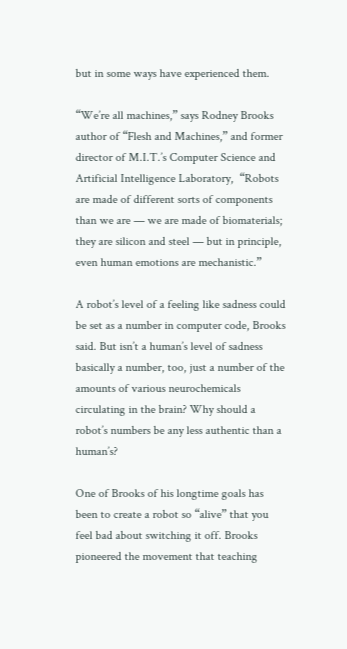but in some ways have experienced them.

“We’re all machines,” says Rodney Brooks author of “Flesh and Machines,” and former director of M.I.T.’s Computer Science and Artificial Intelligence Laboratory,  “Robots are made of different sorts of components than we are — we are made of biomaterials; they are silicon and steel — but in principle, even human emotions are mechanistic.”

A robot’s level of a feeling like sadness could be set as a number in computer code, Brooks said. But isn’t a human’s level of sadness basically a number, too, just a number of the amounts of various neurochemicals circulating in the brain? Why should a robot’s numbers be any less authentic than a human’s?

One of Brooks of his longtime goals has been to create a robot so “alive” that you feel bad about switching it off. Brooks pioneered the movement that teaching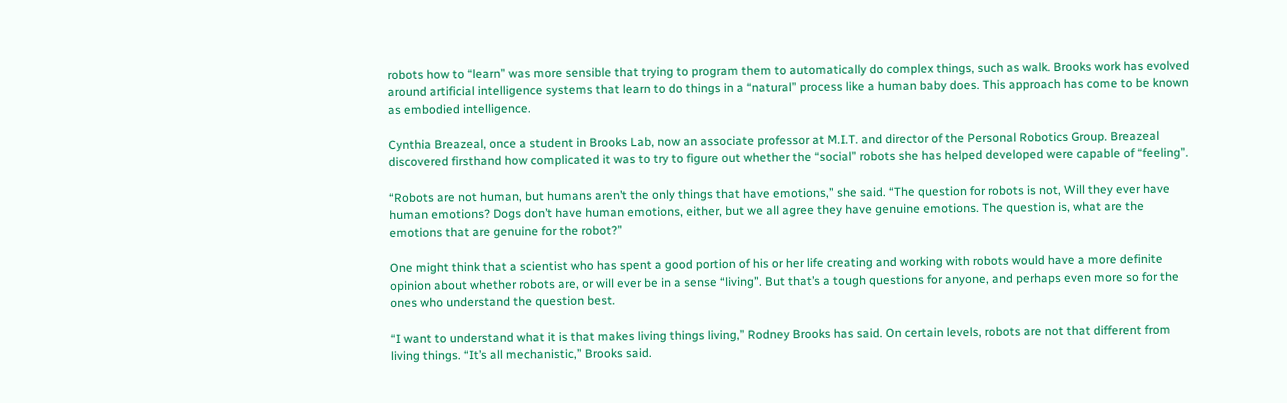robots how to “learn” was more sensible that trying to program them to automatically do complex things, such as walk. Brooks work has evolved around artificial intelligence systems that learn to do things in a “natural” process like a human baby does. This approach has come to be known as embodied intelligence.

Cynthia Breazeal, once a student in Brooks Lab, now an associate professor at M.I.T. and director of the Personal Robotics Group. Breazeal discovered firsthand how complicated it was to try to figure out whether the “social” robots she has helped developed were capable of “feeling”.

“Robots are not human, but humans aren’t the only things that have emotions,” she said. “The question for robots is not, Will they ever have human emotions? Dogs don’t have human emotions, either, but we all agree they have genuine emotions. The question is, what are the emotions that are genuine for the robot?”

One might think that a scientist who has spent a good portion of his or her life creating and working with robots would have a more definite opinion about whether robots are, or will ever be in a sense “living”. But that’s a tough questions for anyone, and perhaps even more so for the ones who understand the question best.

“I want to understand what it is that makes living things living,” Rodney Brooks has said. On certain levels, robots are not that different from living things. “It’s all mechanistic,” Brooks said.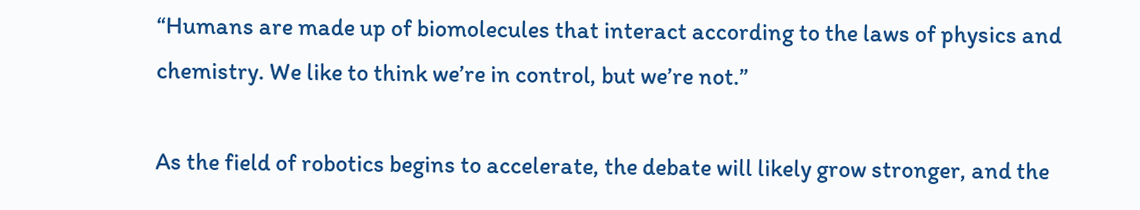“Humans are made up of biomolecules that interact according to the laws of physics and chemistry. We like to think we’re in control, but we’re not.”

As the field of robotics begins to accelerate, the debate will likely grow stronger, and the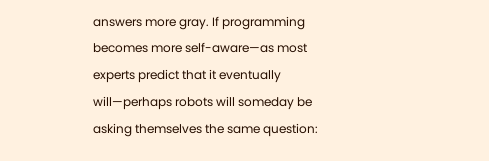answers more gray. If programming becomes more self-aware—as most experts predict that it eventually will—perhaps robots will someday be asking themselves the same question: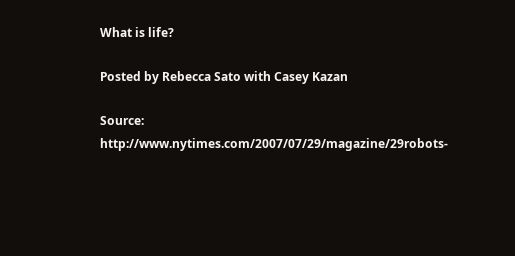What is life?

Posted by Rebecca Sato with Casey Kazan

Source: http://www.nytimes.com/2007/07/29/magazine/29robots-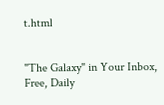t.html


"The Galaxy" in Your Inbox, Free, Daily